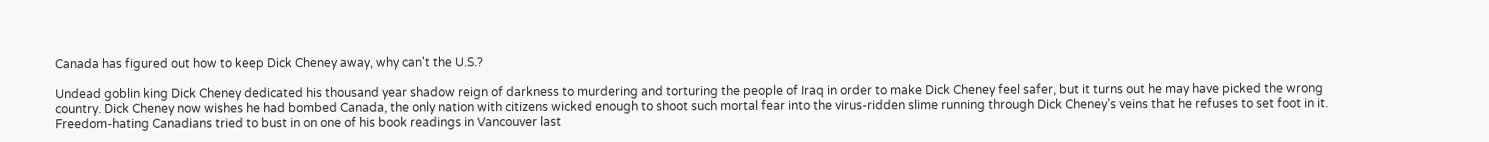Canada has figured out how to keep Dick Cheney away, why can't the U.S.?

Undead goblin king Dick Cheney dedicated his thousand year shadow reign of darkness to murdering and torturing the people of Iraq in order to make Dick Cheney feel safer, but it turns out he may have picked the wrong country. Dick Cheney now wishes he had bombed Canada, the only nation with citizens wicked enough to shoot such mortal fear into the virus-ridden slime running through Dick Cheney’s veins that he refuses to set foot in it. Freedom-hating Canadians tried to bust in on one of his book readings in Vancouver last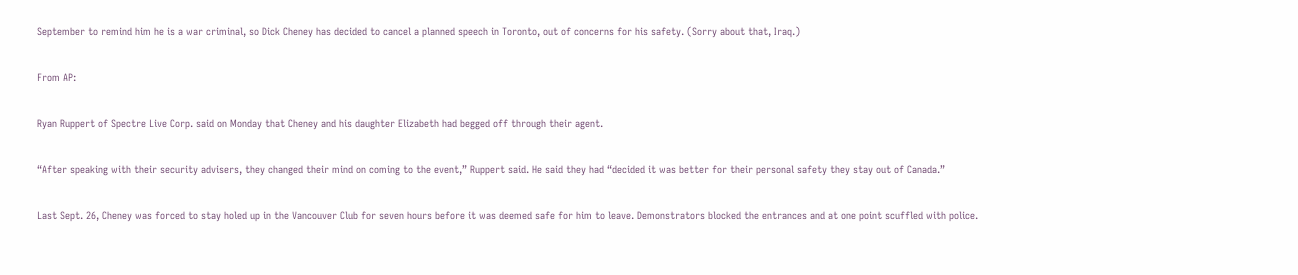September to remind him he is a war criminal, so Dick Cheney has decided to cancel a planned speech in Toronto, out of concerns for his safety. (Sorry about that, Iraq.)

From AP:

Ryan Ruppert of Spectre Live Corp. said on Monday that Cheney and his daughter Elizabeth had begged off through their agent.

“After speaking with their security advisers, they changed their mind on coming to the event,” Ruppert said. He said they had “decided it was better for their personal safety they stay out of Canada.”

Last Sept. 26, Cheney was forced to stay holed up in the Vancouver Club for seven hours before it was deemed safe for him to leave. Demonstrators blocked the entrances and at one point scuffled with police.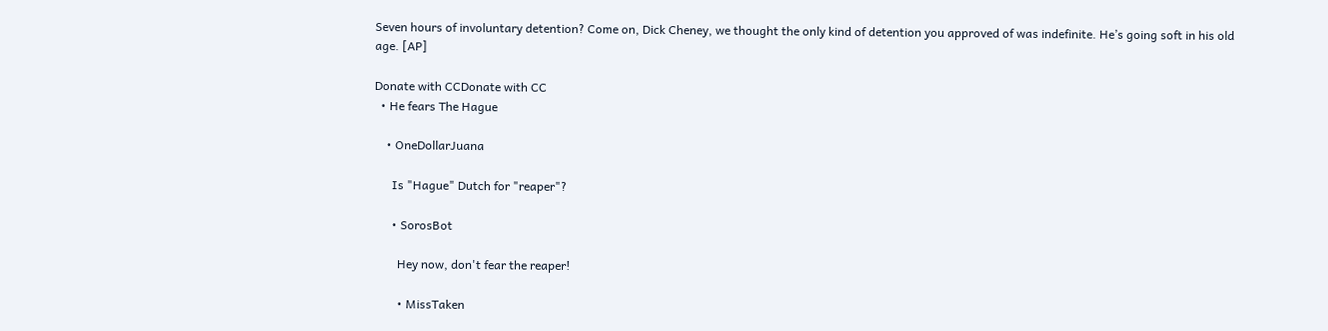Seven hours of involuntary detention? Come on, Dick Cheney, we thought the only kind of detention you approved of was indefinite. He’s going soft in his old age. [AP]

Donate with CCDonate with CC
  • He fears The Hague

    • OneDollarJuana

      Is "Hague" Dutch for "reaper"?

      • SorosBot

        Hey now, don't fear the reaper!

        • MissTaken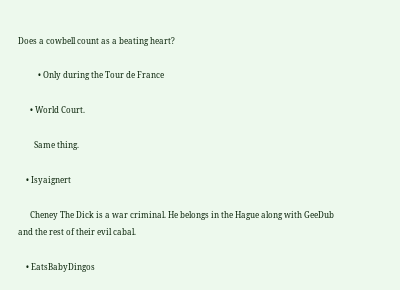Does a cowbell count as a beating heart?

          • Only during the Tour de France

      • World Court.

        Same thing.

    • Isyaignert

      Cheney The Dick is a war criminal. He belongs in the Hague along with GeeDub and the rest of their evil cabal.

    • EatsBabyDingos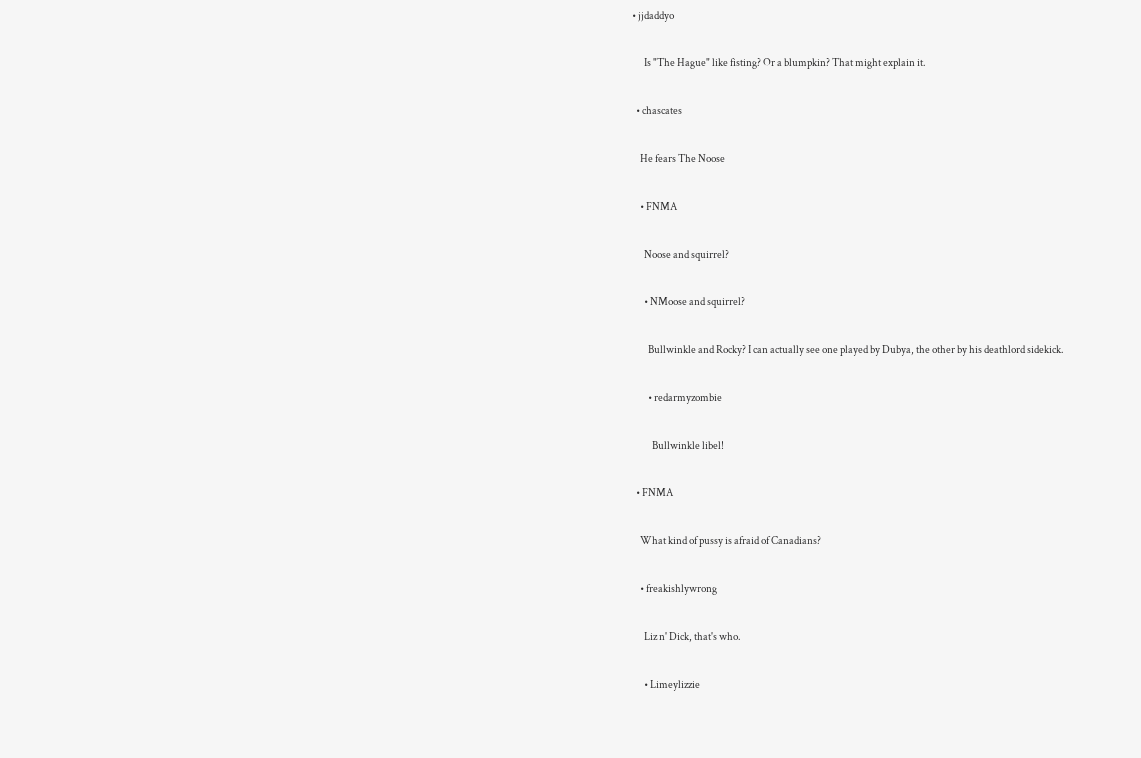• jjdaddyo

      Is "The Hague" like fisting? Or a blumpkin? That might explain it.

  • chascates

    He fears The Noose

    • FNMA

      Noose and squirrel?

      • NMoose and squirrel?

        Bullwinkle and Rocky? I can actually see one played by Dubya, the other by his deathlord sidekick.

        • redarmyzombie

          Bullwinkle libel!

  • FNMA

    What kind of pussy is afraid of Canadians?

    • freakishlywrong

      Liz n' Dick, that's who.

      • Limeylizzie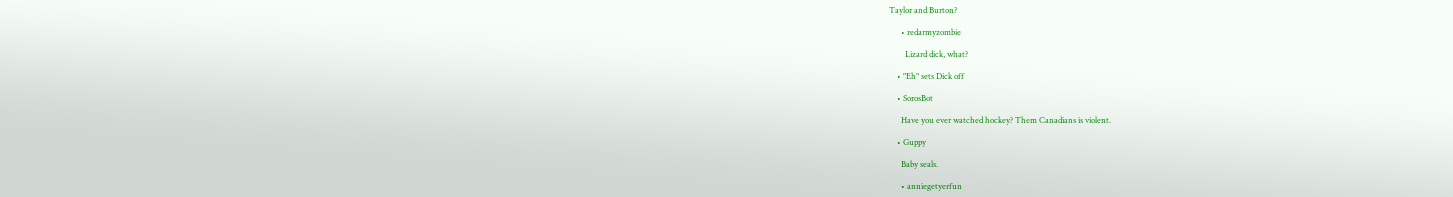Taylor and Burton?

      • redarmyzombie

        Lizard dick, what?

    • "Eh" sets Dick off

    • SorosBot

      Have you ever watched hockey? Them Canadians is violent.

    • Guppy

      Baby seals.

      • anniegetyerfun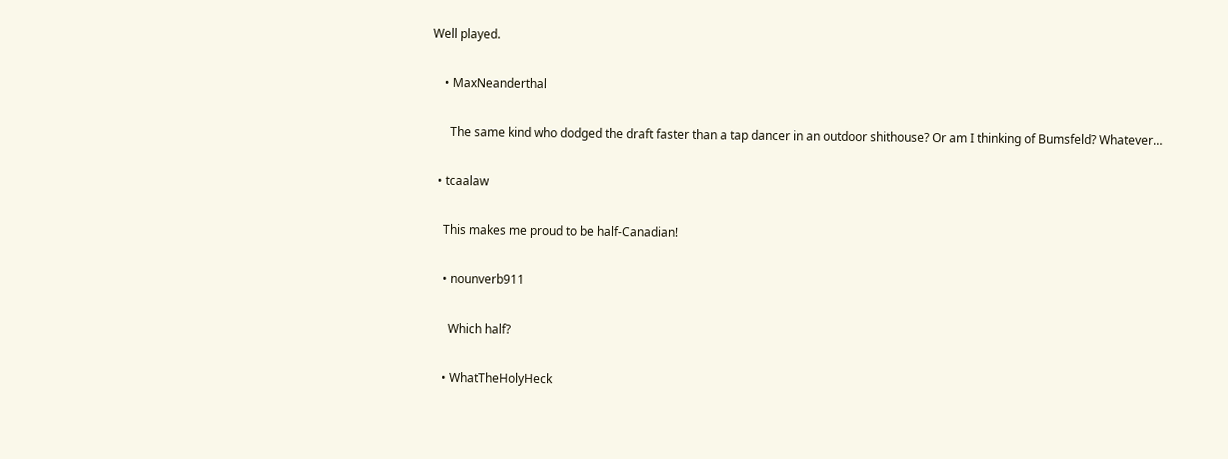Well played.

    • MaxNeanderthal

      The same kind who dodged the draft faster than a tap dancer in an outdoor shithouse? Or am I thinking of Bumsfeld? Whatever…

  • tcaalaw

    This makes me proud to be half-Canadian!

    • nounverb911

      Which half?

    • WhatTheHolyHeck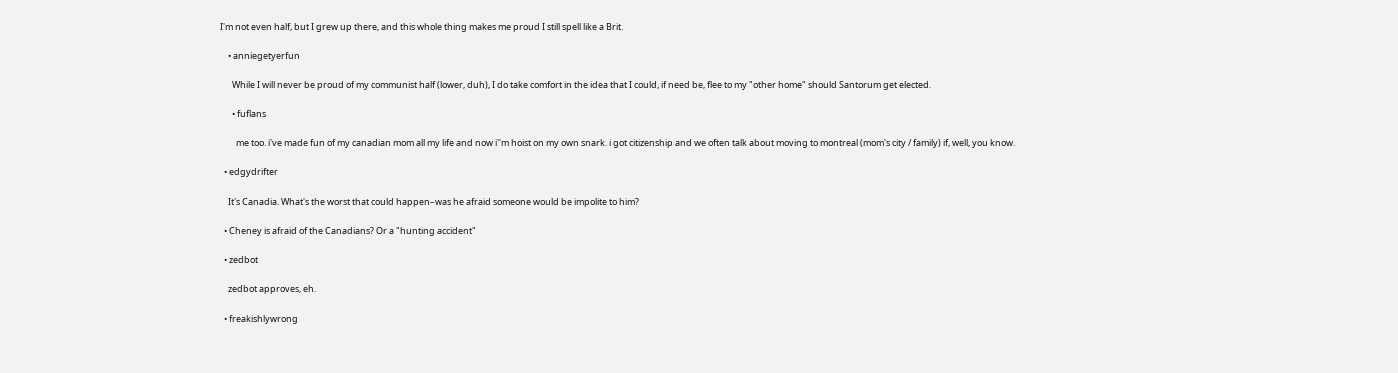I'm not even half, but I grew up there, and this whole thing makes me proud I still spell like a Brit.

    • anniegetyerfun

      While I will never be proud of my communist half (lower, duh), I do take comfort in the idea that I could, if need be, flee to my "other home" should Santorum get elected.

      • fuflans

        me too. i've made fun of my canadian mom all my life and now i''m hoist on my own snark. i got citizenship and we often talk about moving to montreal (mom's city / family) if, well, you know.

  • edgydrifter

    It's Canadia. What's the worst that could happen–was he afraid someone would be impolite to him?

  • Cheney is afraid of the Canadians? Or a "hunting accident"

  • zedbot

    zedbot approves, eh.

  • freakishlywrong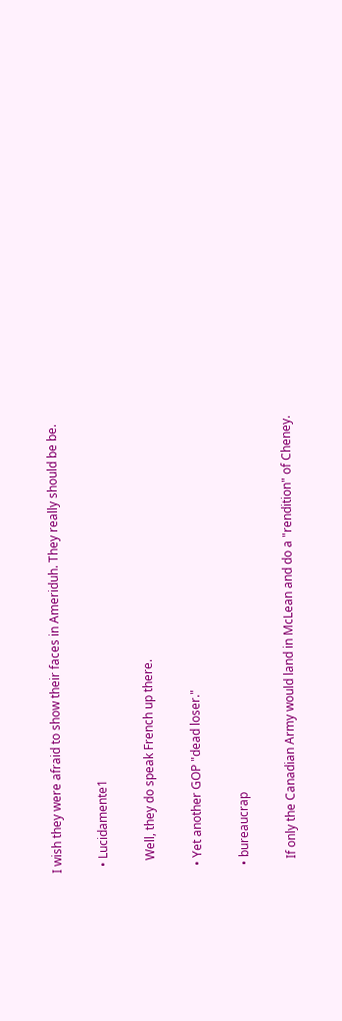I wish they were afraid to show their faces in Ameriduh. They really should be be.

  • Lucidamente1

    Well, they do speak French up there.

  • Yet another GOP "dead loser."

  • bureaucrap

    If only the Canadian Army would land in McLean and do a "rendition" of Cheney.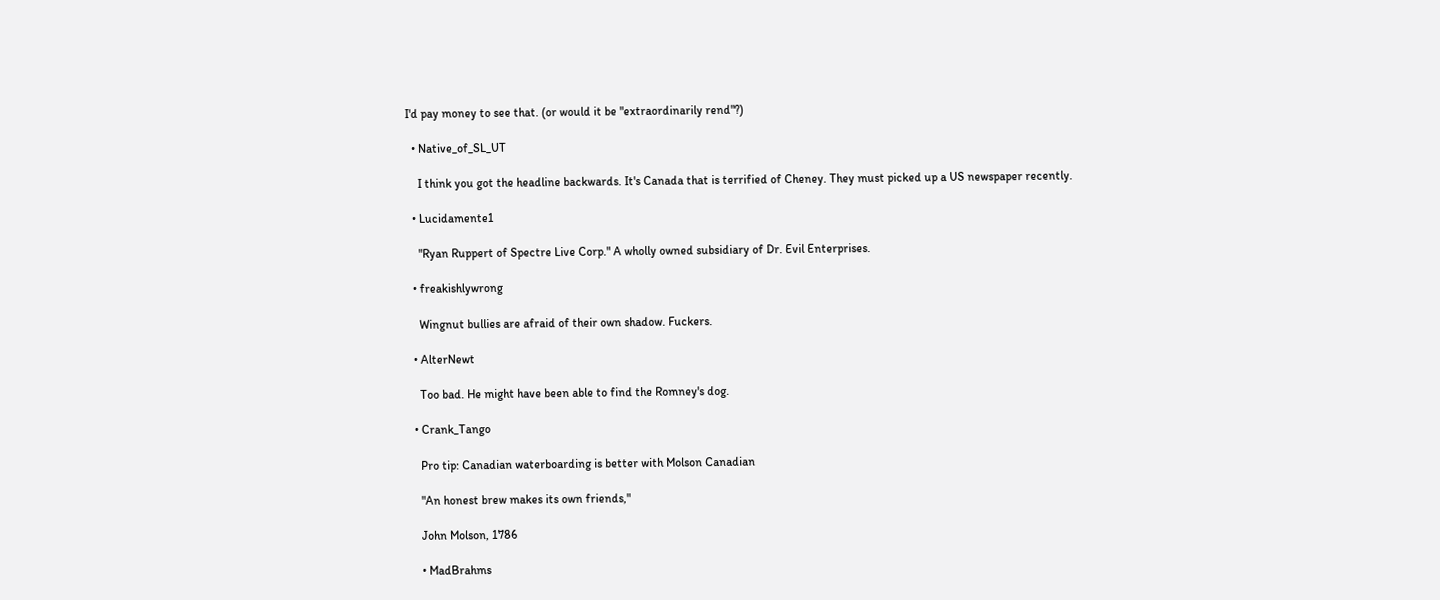I'd pay money to see that. (or would it be "extraordinarily rend"?)

  • Native_of_SL_UT

    I think you got the headline backwards. It's Canada that is terrified of Cheney. They must picked up a US newspaper recently.

  • Lucidamente1

    "Ryan Ruppert of Spectre Live Corp." A wholly owned subsidiary of Dr. Evil Enterprises.

  • freakishlywrong

    Wingnut bullies are afraid of their own shadow. Fuckers.

  • AlterNewt

    Too bad. He might have been able to find the Romney's dog.

  • Crank_Tango

    Pro tip: Canadian waterboarding is better with Molson Canadian

    "An honest brew makes its own friends,"

    John Molson, 1786

    • MadBrahms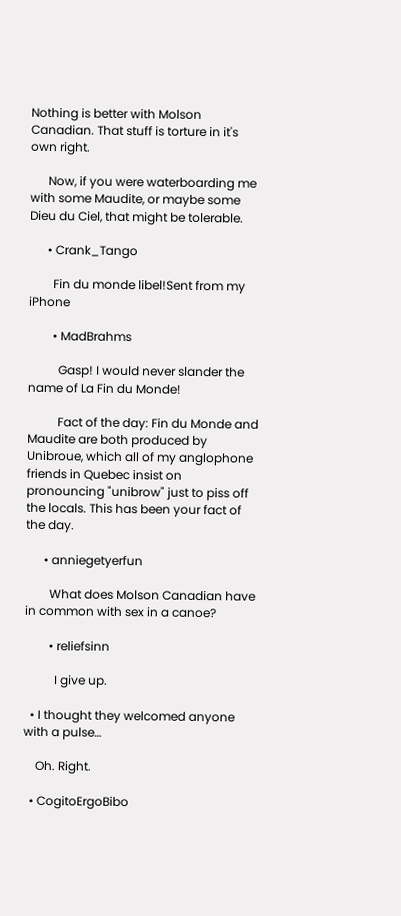Nothing is better with Molson Canadian. That stuff is torture in it's own right.

      Now, if you were waterboarding me with some Maudite, or maybe some Dieu du Ciel, that might be tolerable.

      • Crank_Tango

        Fin du monde libel!Sent from my iPhone

        • MadBrahms

          Gasp! I would never slander the name of La Fin du Monde!

          Fact of the day: Fin du Monde and Maudite are both produced by Unibroue, which all of my anglophone friends in Quebec insist on pronouncing "unibrow" just to piss off the locals. This has been your fact of the day.

      • anniegetyerfun

        What does Molson Canadian have in common with sex in a canoe?

        • reliefsinn

          I give up.

  • I thought they welcomed anyone with a pulse…

    Oh. Right.

  • CogitoErgoBibo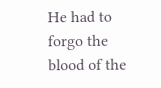He had to forgo the blood of the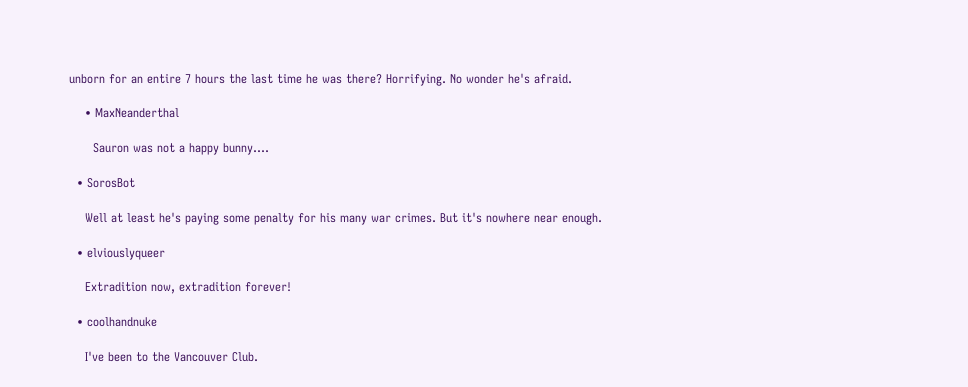unborn for an entire 7 hours the last time he was there? Horrifying. No wonder he's afraid.

    • MaxNeanderthal

      Sauron was not a happy bunny….

  • SorosBot

    Well at least he's paying some penalty for his many war crimes. But it's nowhere near enough.

  • elviouslyqueer

    Extradition now, extradition forever!

  • coolhandnuke

    I've been to the Vancouver Club.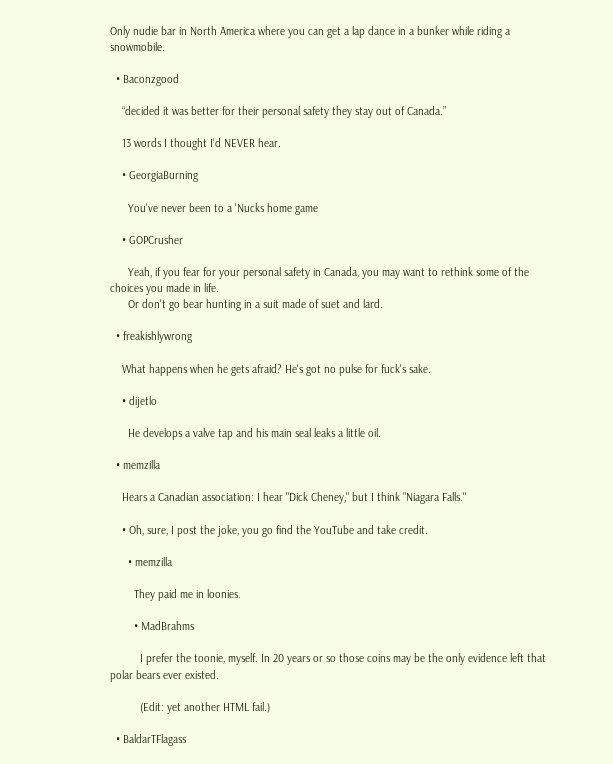Only nudie bar in North America where you can get a lap dance in a bunker while riding a snowmobile.

  • Baconzgood

    “decided it was better for their personal safety they stay out of Canada.”

    13 words I thought I'd NEVER hear.

    • GeorgiaBurning

      You've never been to a 'Nucks home game

    • GOPCrusher

      Yeah, if you fear for your personal safety in Canada, you may want to rethink some of the choices you made in life.
      Or don't go bear hunting in a suit made of suet and lard.

  • freakishlywrong

    What happens when he gets afraid? He's got no pulse for fuck's sake.

    • dijetlo

      He develops a valve tap and his main seal leaks a little oil.

  • memzilla

    Hears a Canadian association: I hear "Dick Cheney," but I think "Niagara Falls."

    • Oh, sure, I post the joke, you go find the YouTube and take credit.

      • memzilla

        They paid me in loonies.

        • MadBrahms

          I prefer the toonie, myself. In 20 years or so those coins may be the only evidence left that polar bears ever existed.

          (Edit: yet another HTML fail.)

  • BaldarTFlagass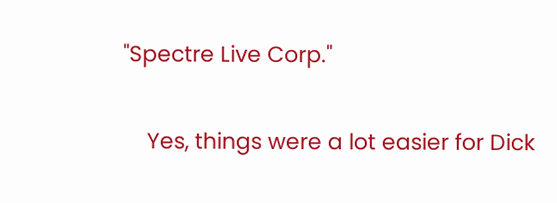"Spectre Live Corp."

    Yes, things were a lot easier for Dick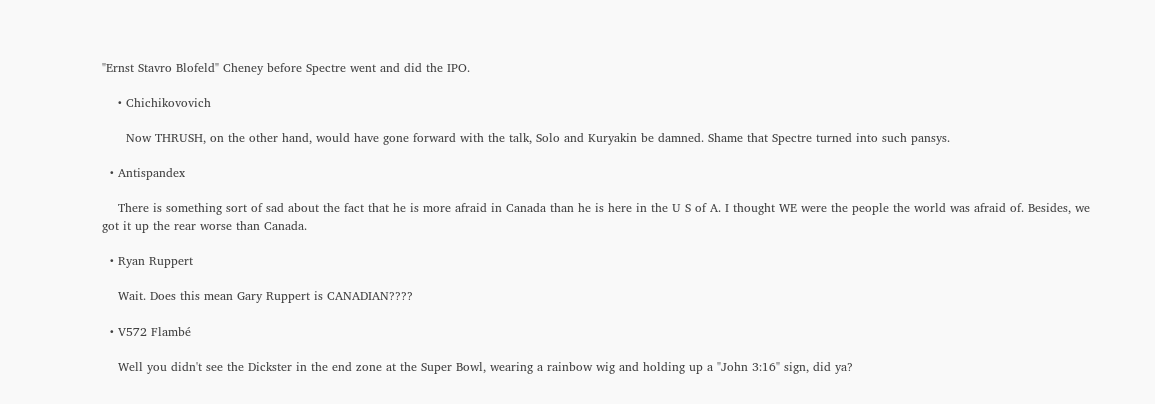"Ernst Stavro Blofeld" Cheney before Spectre went and did the IPO.

    • Chichikovovich

      Now THRUSH, on the other hand, would have gone forward with the talk, Solo and Kuryakin be damned. Shame that Spectre turned into such pansys.

  • Antispandex

    There is something sort of sad about the fact that he is more afraid in Canada than he is here in the U S of A. I thought WE were the people the world was afraid of. Besides, we got it up the rear worse than Canada.

  • Ryan Ruppert

    Wait. Does this mean Gary Ruppert is CANADIAN????

  • V572 Flambé

    Well you didn't see the Dickster in the end zone at the Super Bowl, wearing a rainbow wig and holding up a "John 3:16" sign, did ya?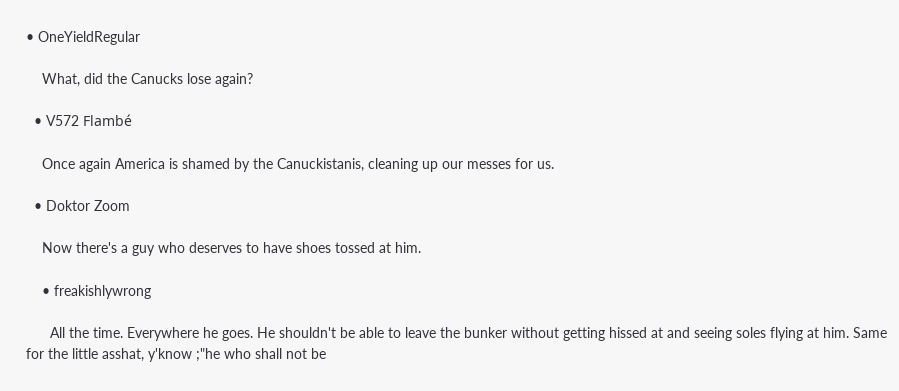• OneYieldRegular

    What, did the Canucks lose again?

  • V572 Flambé

    Once again America is shamed by the Canuckistanis, cleaning up our messes for us.

  • Doktor Zoom

    Now there's a guy who deserves to have shoes tossed at him.

    • freakishlywrong

      All the time. Everywhere he goes. He shouldn't be able to leave the bunker without getting hissed at and seeing soles flying at him. Same for the little asshat, y'know ;"he who shall not be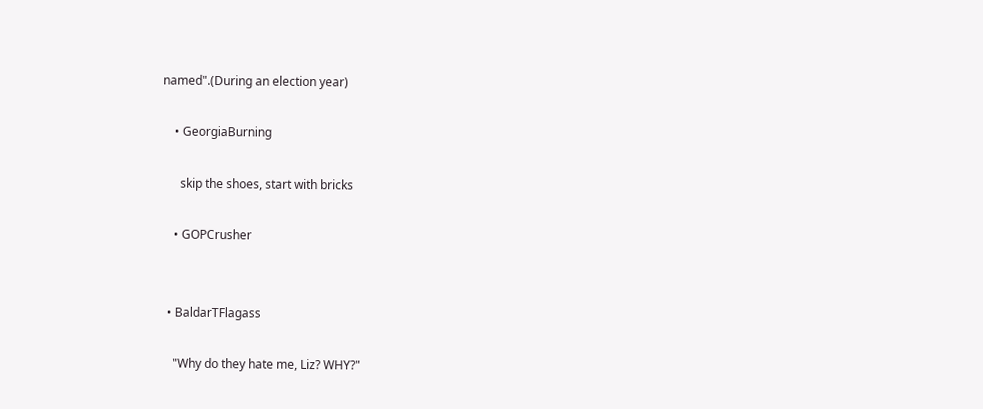named".(During an election year)

    • GeorgiaBurning

      skip the shoes, start with bricks

    • GOPCrusher


  • BaldarTFlagass

    "Why do they hate me, Liz? WHY?"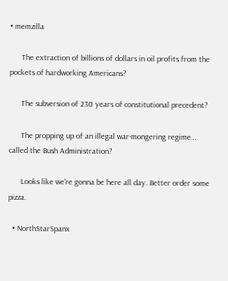• memzilla

      The extraction of billions of dollars in oil profits from the pockets of hardworking Americans?

      The subversion of 230 years of constitutional precedent?

      The propping up of an illegal war-mongering regime… called the Bush Administration?

      Looks like we're gonna be here all day. Better order some pizza.

  • NorthStarSpanx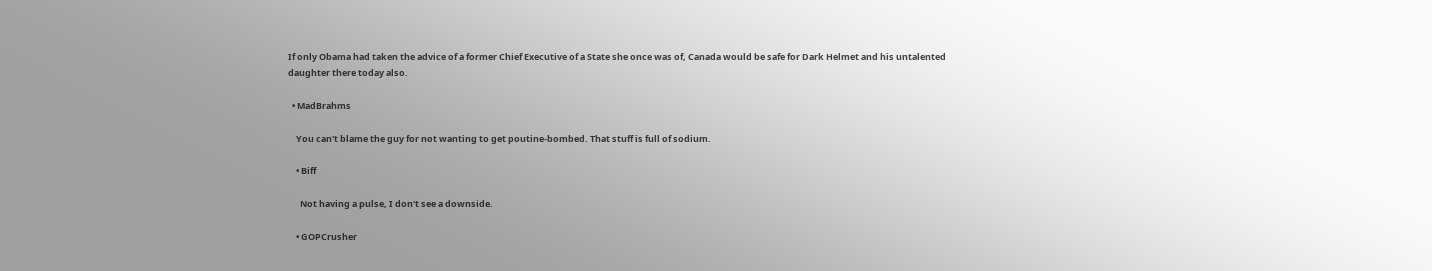If only Obama had taken the advice of a former Chief Executive of a State she once was of, Canada would be safe for Dark Helmet and his untalented daughter there today also.

  • MadBrahms

    You can't blame the guy for not wanting to get poutine-bombed. That stuff is full of sodium.

    • Biff

      Not having a pulse, I don't see a downside.

    • GOPCrusher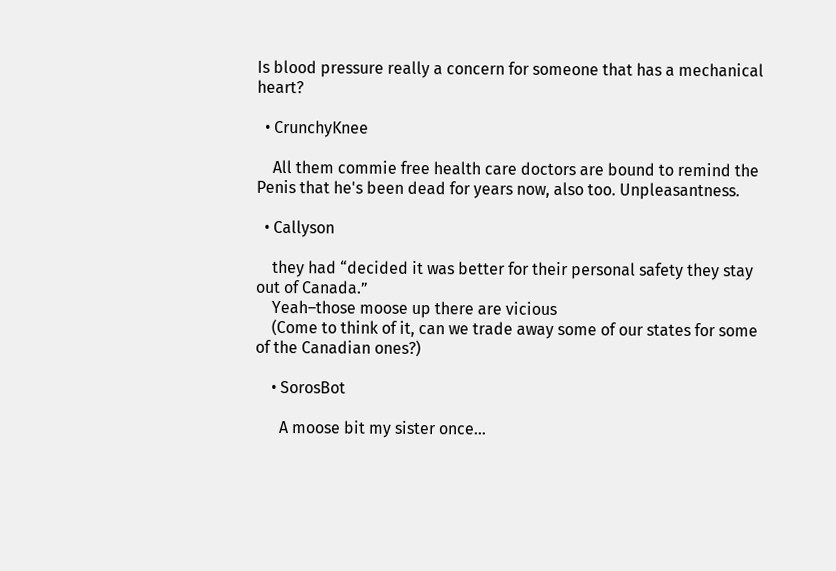Is blood pressure really a concern for someone that has a mechanical heart?

  • CrunchyKnee

    All them commie free health care doctors are bound to remind the Penis that he's been dead for years now, also too. Unpleasantness.

  • Callyson

    they had “decided it was better for their personal safety they stay out of Canada.”
    Yeah–those moose up there are vicious
    (Come to think of it, can we trade away some of our states for some of the Canadian ones?)

    • SorosBot

      A moose bit my sister once…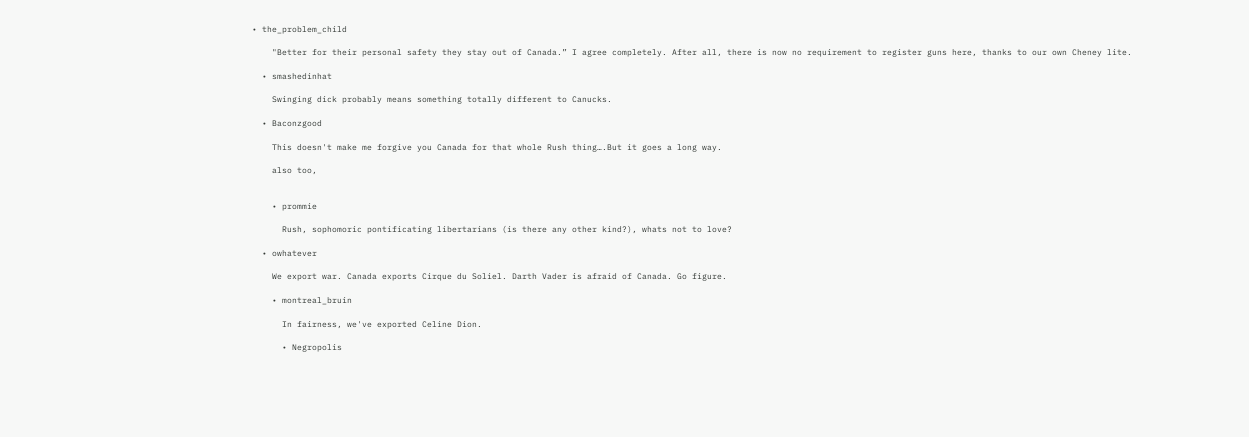• the_problem_child

    "Better for their personal safety they stay out of Canada.” I agree completely. After all, there is now no requirement to register guns here, thanks to our own Cheney lite.

  • smashedinhat

    Swinging dick probably means something totally different to Canucks.

  • Baconzgood

    This doesn't make me forgive you Canada for that whole Rush thing….But it goes a long way.

    also too,


    • prommie

      Rush, sophomoric pontificating libertarians (is there any other kind?), whats not to love?

  • owhatever

    We export war. Canada exports Cirque du Soliel. Darth Vader is afraid of Canada. Go figure.

    • montreal_bruin

      In fairness, we've exported Celine Dion.

      • Negropolis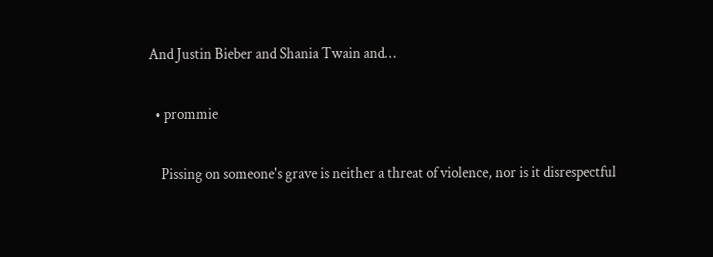And Justin Bieber and Shania Twain and…

  • prommie

    Pissing on someone's grave is neither a threat of violence, nor is it disrespectful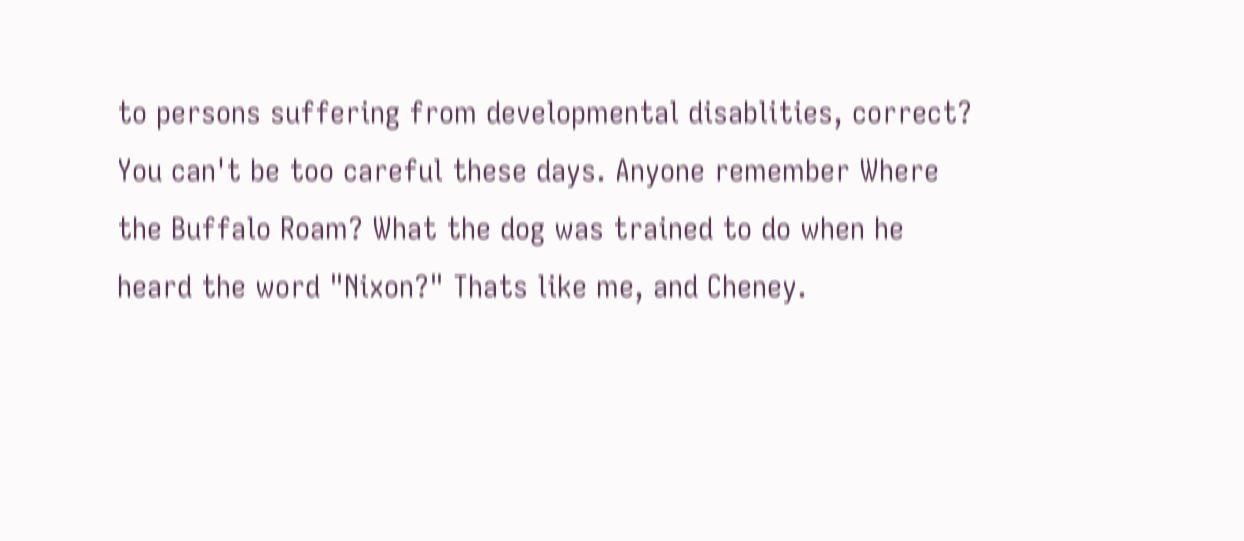to persons suffering from developmental disablities, correct? You can't be too careful these days. Anyone remember Where the Buffalo Roam? What the dog was trained to do when he heard the word "Nixon?" Thats like me, and Cheney.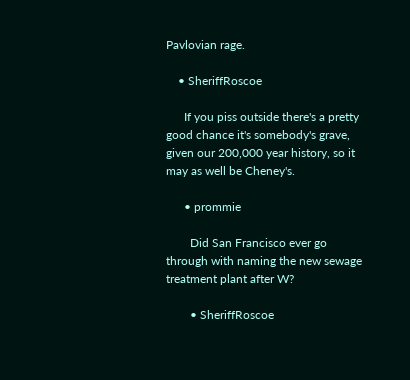Pavlovian rage.

    • SheriffRoscoe

      If you piss outside there's a pretty good chance it's somebody's grave, given our 200,000 year history, so it may as well be Cheney's.

      • prommie

        Did San Francisco ever go through with naming the new sewage treatment plant after W?

        • SheriffRoscoe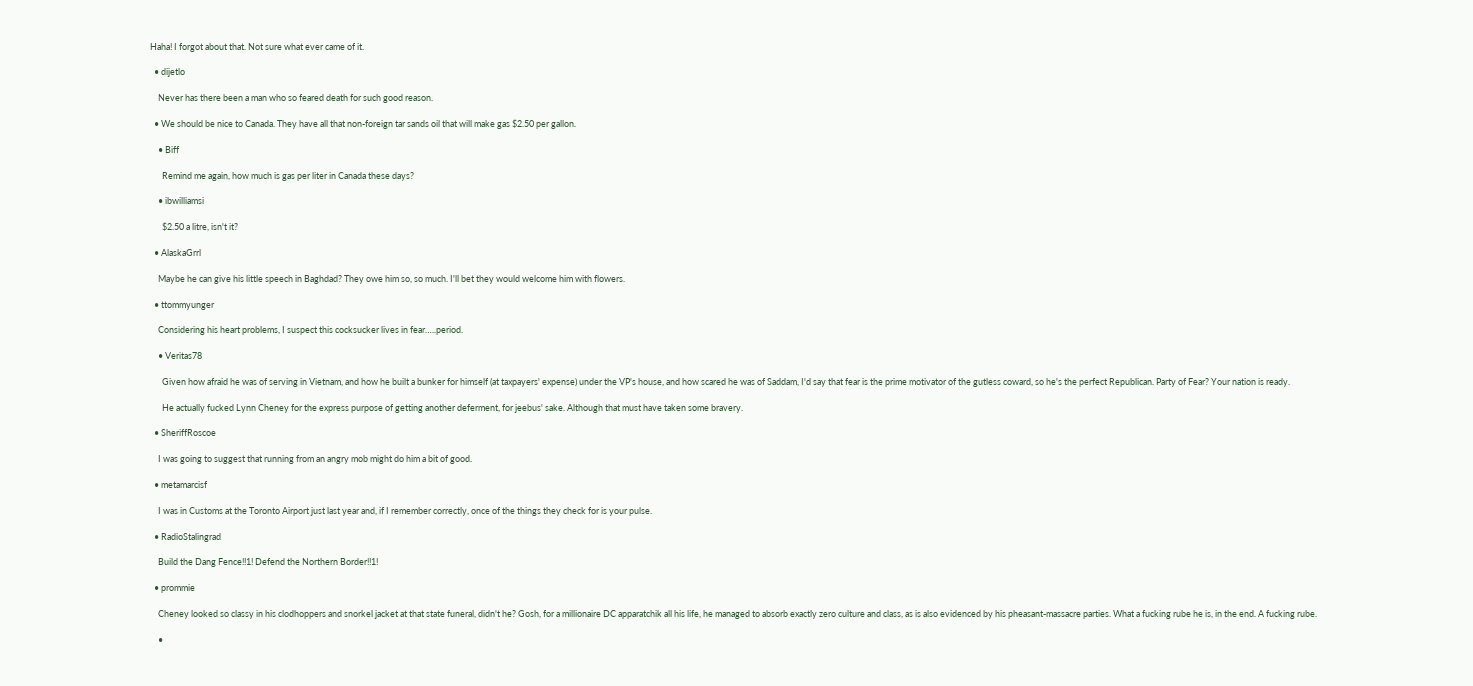Haha! I forgot about that. Not sure what ever came of it.

  • dijetlo

    Never has there been a man who so feared death for such good reason.

  • We should be nice to Canada. They have all that non-foreign tar sands oil that will make gas $2.50 per gallon.

    • Biff

      Remind me again, how much is gas per liter in Canada these days?

    • ibwilliamsi

      $2.50 a litre, isn't it?

  • AlaskaGrrl

    Maybe he can give his little speech in Baghdad? They owe him so, so much. I'll bet they would welcome him with flowers.

  • ttommyunger

    Considering his heart problems, I suspect this cocksucker lives in fear…..period.

    • Veritas78

      Given how afraid he was of serving in Vietnam, and how he built a bunker for himself (at taxpayers' expense) under the VP's house, and how scared he was of Saddam, I'd say that fear is the prime motivator of the gutless coward, so he's the perfect Republican. Party of Fear? Your nation is ready.

      He actually fucked Lynn Cheney for the express purpose of getting another deferment, for jeebus' sake. Although that must have taken some bravery.

  • SheriffRoscoe

    I was going to suggest that running from an angry mob might do him a bit of good.

  • metamarcisf

    I was in Customs at the Toronto Airport just last year and, if I remember correctly, once of the things they check for is your pulse.

  • RadioStalingrad

    Build the Dang Fence!!1! Defend the Northern Border!!1!

  • prommie

    Cheney looked so classy in his clodhoppers and snorkel jacket at that state funeral, didn't he? Gosh, for a millionaire DC apparatchik all his life, he managed to absorb exactly zero culture and class, as is also evidenced by his pheasant-massacre parties. What a fucking rube he is, in the end. A fucking rube.

    •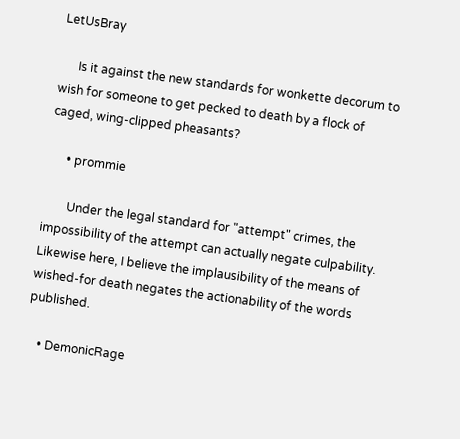LetUsBray

      Is it against the new standards for wonkette decorum to wish for someone to get pecked to death by a flock of caged, wing-clipped pheasants?

      • prommie

        Under the legal standard for "attempt" crimes, the impossibility of the attempt can actually negate culpability. Likewise here, I believe the implausibility of the means of wished-for death negates the actionability of the words published.

    • DemonicRage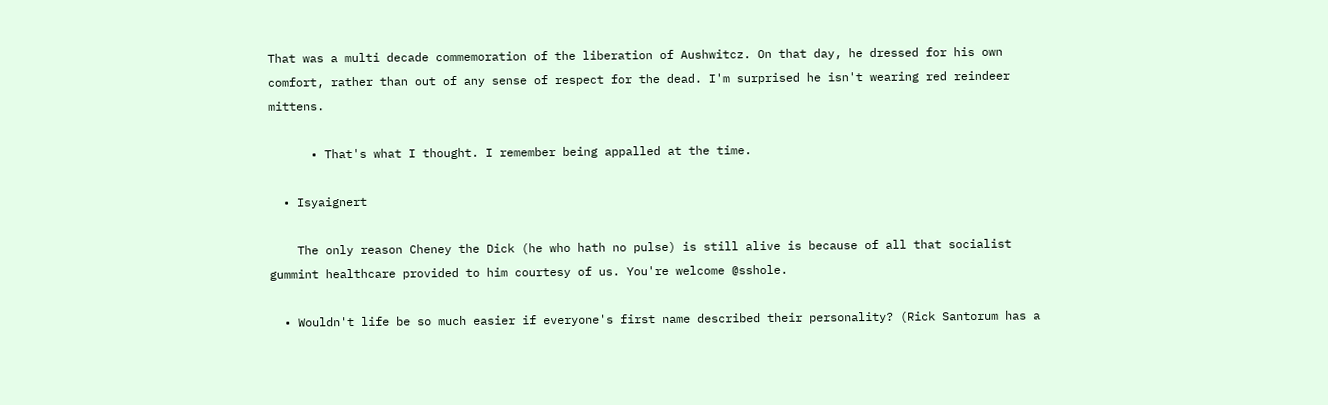That was a multi decade commemoration of the liberation of Aushwitcz. On that day, he dressed for his own comfort, rather than out of any sense of respect for the dead. I'm surprised he isn't wearing red reindeer mittens.

      • That's what I thought. I remember being appalled at the time.

  • Isyaignert

    The only reason Cheney the Dick (he who hath no pulse) is still alive is because of all that socialist gummint healthcare provided to him courtesy of us. You're welcome @sshole.

  • Wouldn't life be so much easier if everyone's first name described their personality? (Rick Santorum has a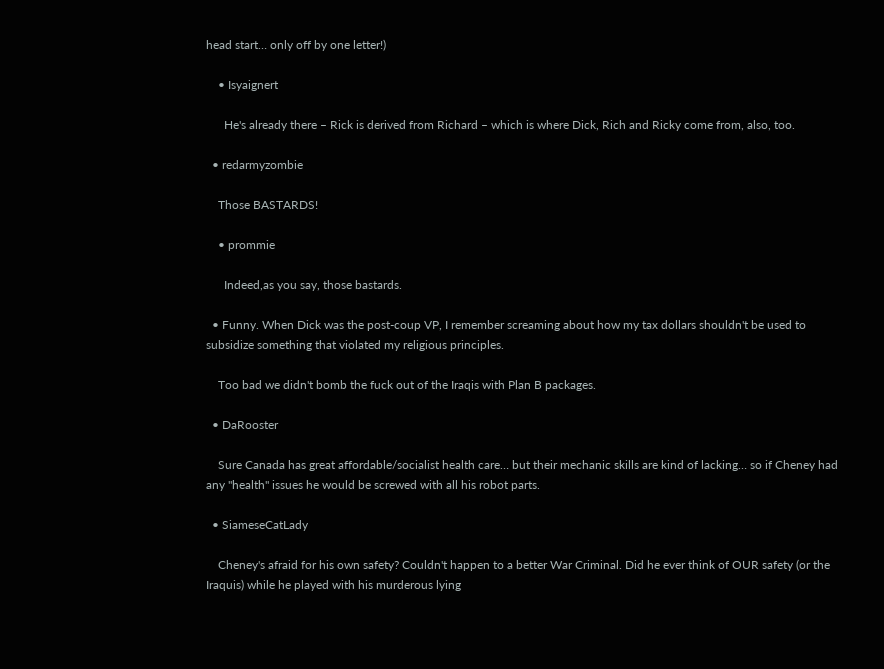head start… only off by one letter!)

    • Isyaignert

      He's already there – Rick is derived from Richard – which is where Dick, Rich and Ricky come from, also, too.

  • redarmyzombie

    Those BASTARDS!

    • prommie

      Indeed,as you say, those bastards.

  • Funny. When Dick was the post-coup VP, I remember screaming about how my tax dollars shouldn't be used to subsidize something that violated my religious principles.

    Too bad we didn't bomb the fuck out of the Iraqis with Plan B packages.

  • DaRooster

    Sure Canada has great affordable/socialist health care… but their mechanic skills are kind of lacking… so if Cheney had any "health" issues he would be screwed with all his robot parts.

  • SiameseCatLady

    Cheney's afraid for his own safety? Couldn't happen to a better War Criminal. Did he ever think of OUR safety (or the Iraquis) while he played with his murderous lying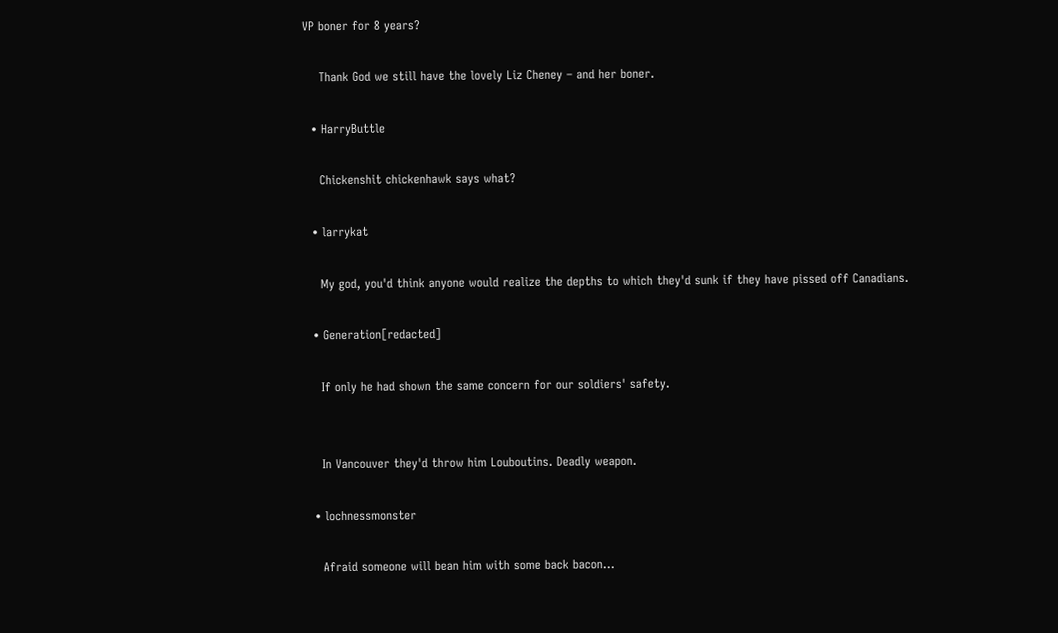VP boner for 8 years?

    Thank God we still have the lovely Liz Cheney – and her boner.

  • HarryButtle

    Chickenshit chickenhawk says what?

  • larrykat

    My god, you'd think anyone would realize the depths to which they'd sunk if they have pissed off Canadians.

  • Generation[redacted]

    If only he had shown the same concern for our soldiers' safety.


    In Vancouver they'd throw him Louboutins. Deadly weapon.

  • lochnessmonster

    Afraid someone will bean him with some back bacon…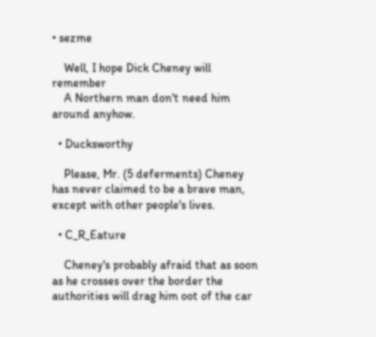• sezme

    Well, I hope Dick Cheney will remember
    A Northern man don't need him around anyhow.

  • Ducksworthy

    Please, Mr. (5 deferments) Cheney has never claimed to be a brave man, except with other people's lives.

  • C_R_Eature

    Cheney's probably afraid that as soon as he crosses over the border the authorities will drag him oot of the car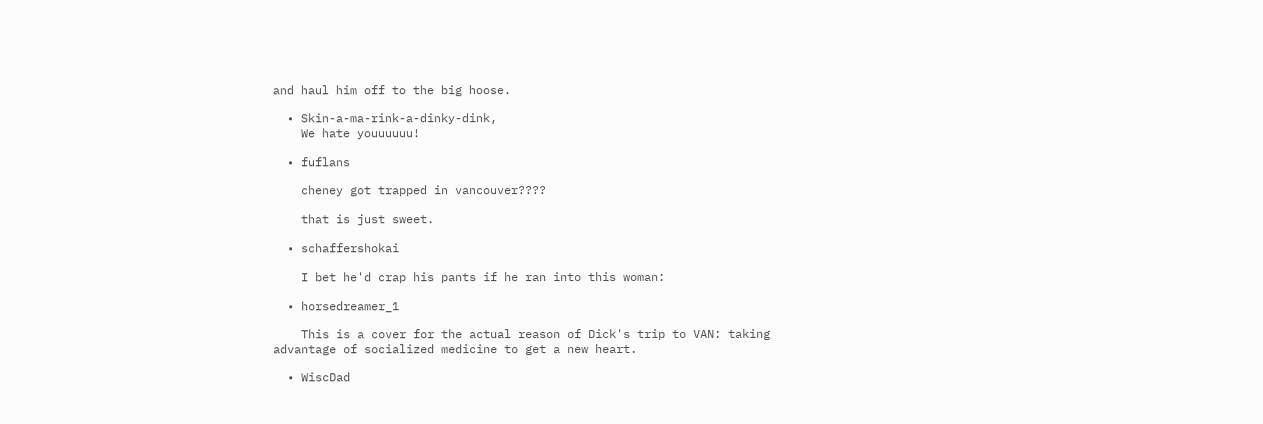and haul him off to the big hoose.

  • Skin-a-ma-rink-a-dinky-dink,
    We hate youuuuuu!

  • fuflans

    cheney got trapped in vancouver????

    that is just sweet.

  • schaffershokai

    I bet he'd crap his pants if he ran into this woman:

  • horsedreamer_1

    This is a cover for the actual reason of Dick's trip to VAN: taking advantage of socialized medicine to get a new heart.

  • WiscDad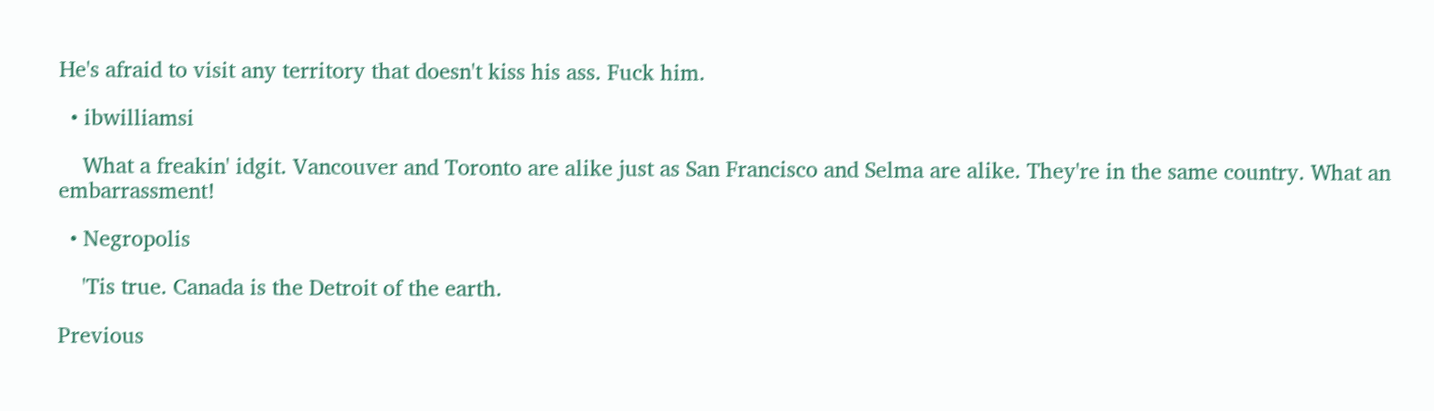He's afraid to visit any territory that doesn't kiss his ass. Fuck him.

  • ibwilliamsi

    What a freakin' idgit. Vancouver and Toronto are alike just as San Francisco and Selma are alike. They're in the same country. What an embarrassment!

  • Negropolis

    'Tis true. Canada is the Detroit of the earth.

Previous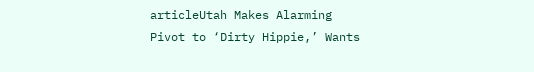articleUtah Makes Alarming Pivot to ‘Dirty Hippie,’ Wants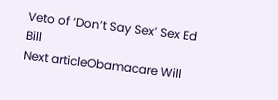Veto of ‘Don’t Say Sex’ Sex Ed Bill
Next articleObamacare Will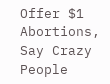Offer $1 Abortions, Say Crazy People